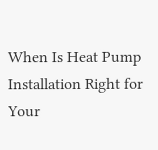When Is Heat Pump Installation Right for Your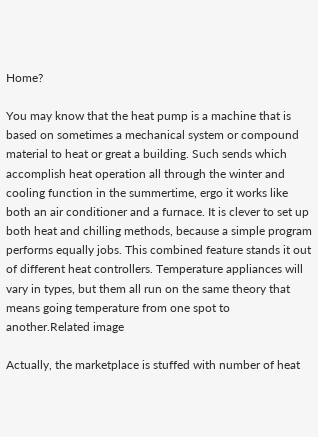Home?

You may know that the heat pump is a machine that is based on sometimes a mechanical system or compound material to heat or great a building. Such sends which accomplish heat operation all through the winter and cooling function in the summertime, ergo it works like both an air conditioner and a furnace. It is clever to set up both heat and chilling methods, because a simple program performs equally jobs. This combined feature stands it out of different heat controllers. Temperature appliances will vary in types, but them all run on the same theory that means going temperature from one spot to another.Related image

Actually, the marketplace is stuffed with number of heat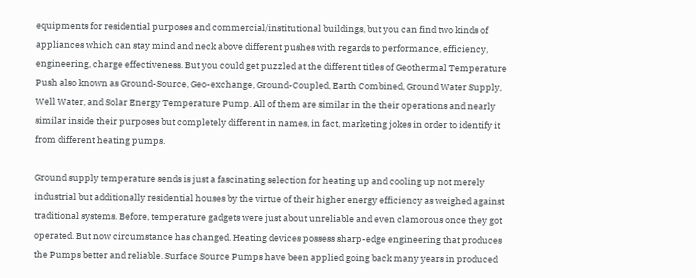equipments for residential purposes and commercial/institutional buildings, but you can find two kinds of appliances which can stay mind and neck above different pushes with regards to performance, efficiency, engineering, charge effectiveness. But you could get puzzled at the different titles of Geothermal Temperature Push also known as Ground-Source, Geo-exchange, Ground-Coupled, Earth Combined, Ground Water Supply, Well Water, and Solar Energy Temperature Pump. All of them are similar in the their operations and nearly similar inside their purposes but completely different in names, in fact, marketing jokes in order to identify it from different heating pumps.

Ground supply temperature sends is just a fascinating selection for heating up and cooling up not merely industrial but additionally residential houses by the virtue of their higher energy efficiency as weighed against traditional systems. Before, temperature gadgets were just about unreliable and even clamorous once they got operated. But now circumstance has changed. Heating devices possess sharp-edge engineering that produces the Pumps better and reliable. Surface Source Pumps have been applied going back many years in produced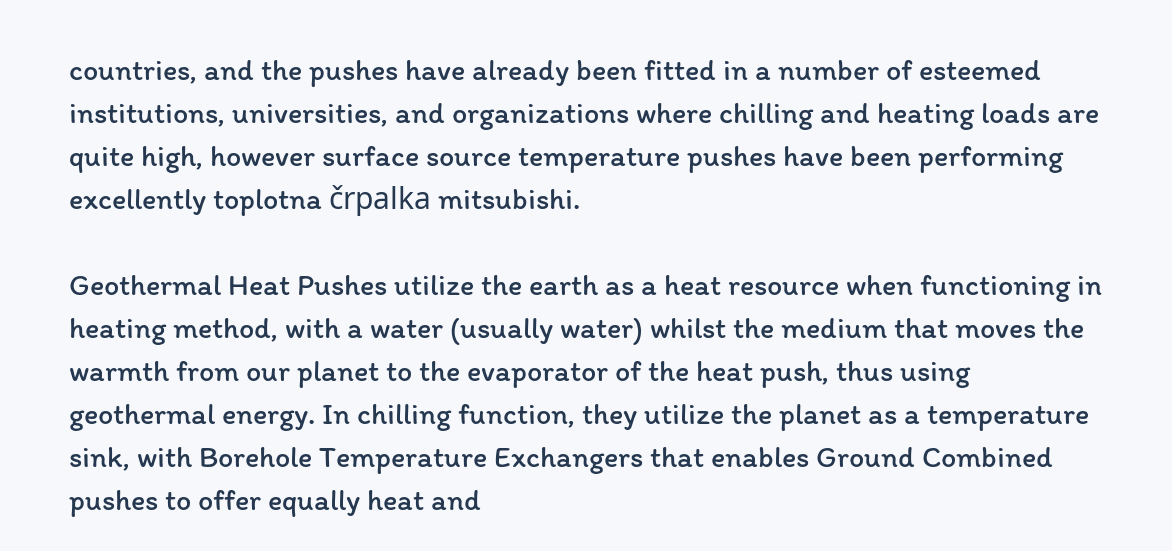countries, and the pushes have already been fitted in a number of esteemed institutions, universities, and organizations where chilling and heating loads are quite high, however surface source temperature pushes have been performing excellently toplotna črpalka mitsubishi.

Geothermal Heat Pushes utilize the earth as a heat resource when functioning in heating method, with a water (usually water) whilst the medium that moves the warmth from our planet to the evaporator of the heat push, thus using geothermal energy. In chilling function, they utilize the planet as a temperature sink, with Borehole Temperature Exchangers that enables Ground Combined pushes to offer equally heat and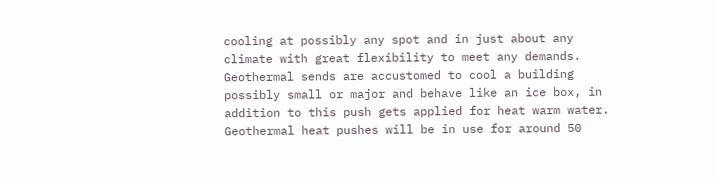cooling at possibly any spot and in just about any climate with great flexibility to meet any demands. Geothermal sends are accustomed to cool a building possibly small or major and behave like an ice box, in addition to this push gets applied for heat warm water. Geothermal heat pushes will be in use for around 50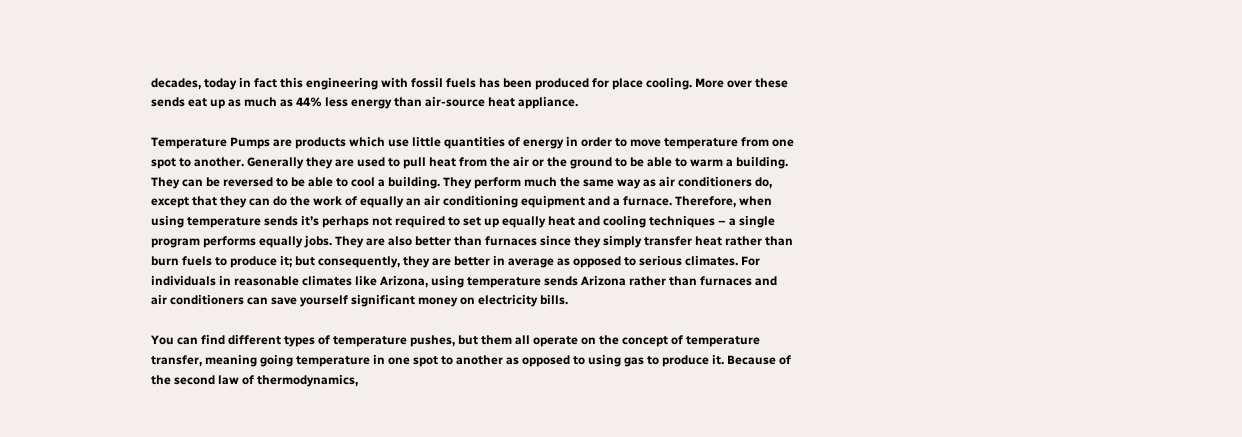decades, today in fact this engineering with fossil fuels has been produced for place cooling. More over these sends eat up as much as 44% less energy than air-source heat appliance.

Temperature Pumps are products which use little quantities of energy in order to move temperature from one spot to another. Generally they are used to pull heat from the air or the ground to be able to warm a building. They can be reversed to be able to cool a building. They perform much the same way as air conditioners do, except that they can do the work of equally an air conditioning equipment and a furnace. Therefore, when using temperature sends it’s perhaps not required to set up equally heat and cooling techniques – a single program performs equally jobs. They are also better than furnaces since they simply transfer heat rather than burn fuels to produce it; but consequently, they are better in average as opposed to serious climates. For individuals in reasonable climates like Arizona, using temperature sends Arizona rather than furnaces and air conditioners can save yourself significant money on electricity bills.

You can find different types of temperature pushes, but them all operate on the concept of temperature transfer, meaning going temperature in one spot to another as opposed to using gas to produce it. Because of the second law of thermodynamics,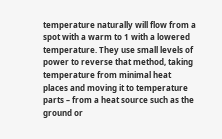temperature naturally will flow from a spot with a warm to 1 with a lowered temperature. They use small levels of power to reverse that method, taking temperature from minimal heat places and moving it to temperature parts – from a heat source such as the ground or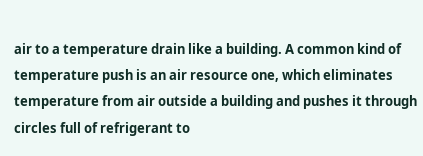air to a temperature drain like a building. A common kind of temperature push is an air resource one, which eliminates temperature from air outside a building and pushes it through circles full of refrigerant to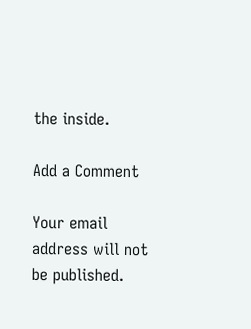the inside.

Add a Comment

Your email address will not be published.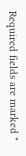Required fields are marked *